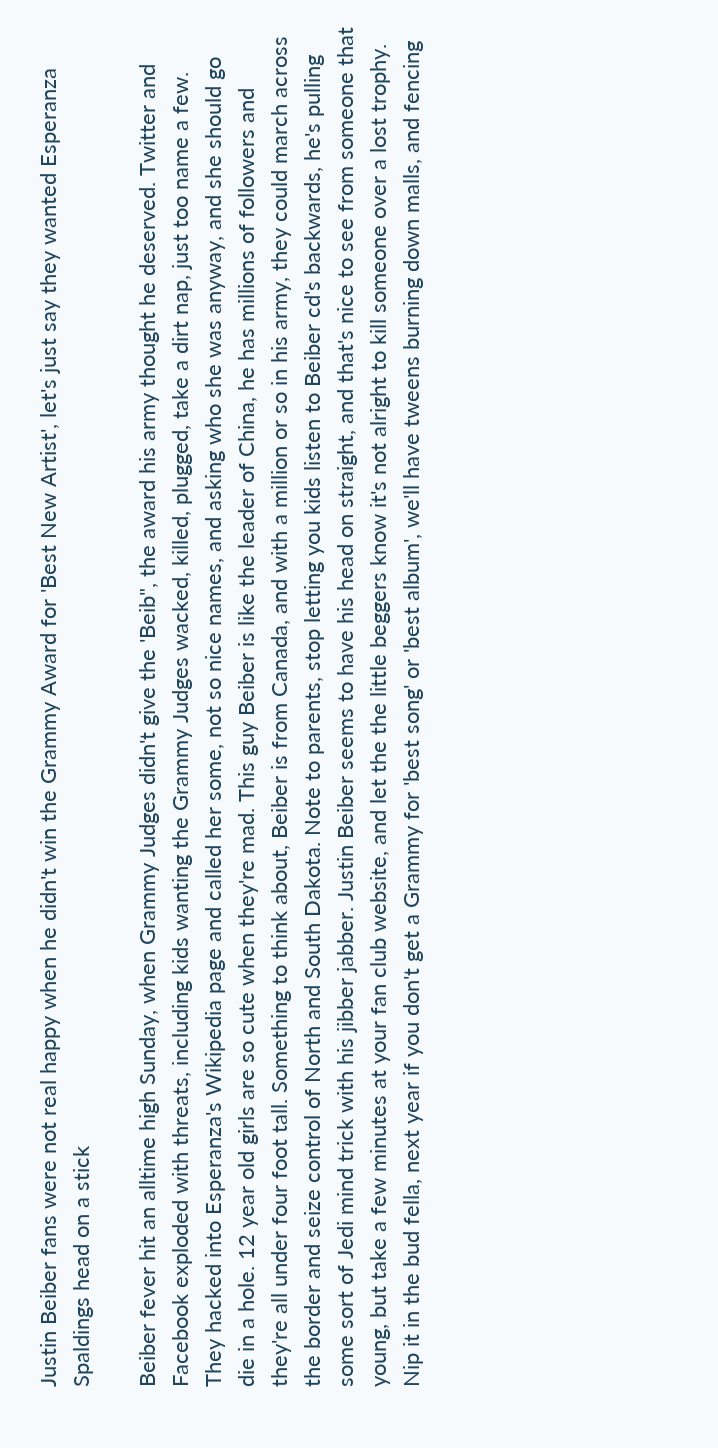Justin Beiber fans were not real happy when he didn't win the Grammy Award for 'Best New Artist', let's just say they wanted Esperanza Spaldings head on a stick

Beiber fever hit an alltime high Sunday, when Grammy Judges didn't give the 'Beib", the award his army thought he deserved. Twitter and Facebook exploded with threats, including kids wanting the Grammy Judges wacked, killed, plugged, take a dirt nap, just too name a few. They hacked into Esperanza's Wikipedia page and called her some, not so nice names, and asking who she was anyway, and she should go die in a hole. 12 year old girls are so cute when they're mad. This guy Beiber is like the leader of China, he has millions of followers and they're all under four foot tall. Something to think about, Beiber is from Canada, and with a million or so in his army, they could march across the border and seize control of North and South Dakota. Note to parents, stop letting you kids listen to Beiber cd's backwards, he's pulling some sort of Jedi mind trick with his jibber jabber. Justin Beiber seems to have his head on straight, and that's nice to see from someone that young, but take a few minutes at your fan club website, and let the the little beggers know it's not alright to kill someone over a lost trophy. Nip it in the bud fella, next year if you don't get a Grammy for 'best song' or 'best album', we'll have tweens burning down malls, and fencing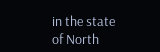in the state of North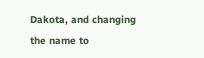Dakota, and changing the name to